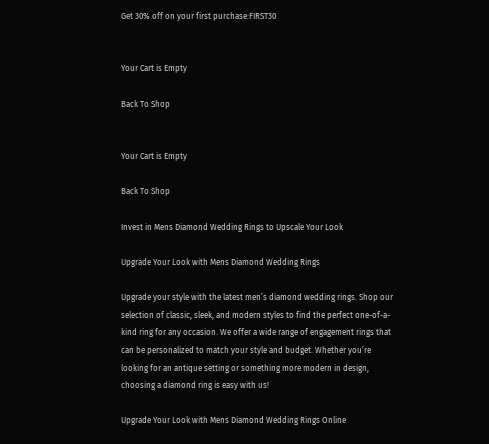Get 30% off on your first purchase:FIRST30


Your Cart is Empty

Back To Shop


Your Cart is Empty

Back To Shop

Invest in Mens Diamond Wedding Rings to Upscale Your Look

Upgrade Your Look with Mens Diamond Wedding Rings

Upgrade your style with the latest men’s diamond wedding rings. Shop our selection of classic, sleek, and modern styles to find the perfect one-of-a-kind ring for any occasion. We offer a wide range of engagement rings that can be personalized to match your style and budget. Whether you’re looking for an antique setting or something more modern in design, choosing a diamond ring is easy with us!

Upgrade Your Look with Mens Diamond Wedding Rings Online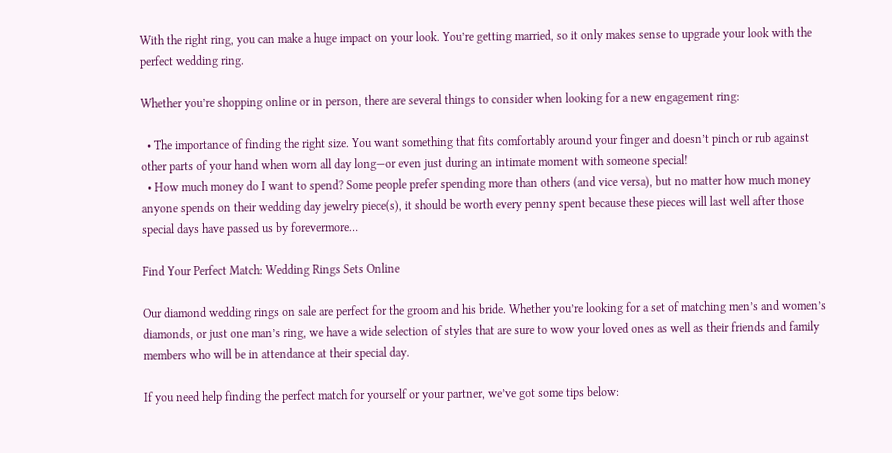With the right ring, you can make a huge impact on your look. You’re getting married, so it only makes sense to upgrade your look with the perfect wedding ring.

Whether you’re shopping online or in person, there are several things to consider when looking for a new engagement ring:

  • The importance of finding the right size. You want something that fits comfortably around your finger and doesn’t pinch or rub against other parts of your hand when worn all day long—or even just during an intimate moment with someone special!
  • How much money do I want to spend? Some people prefer spending more than others (and vice versa), but no matter how much money anyone spends on their wedding day jewelry piece(s), it should be worth every penny spent because these pieces will last well after those special days have passed us by forevermore…

Find Your Perfect Match: Wedding Rings Sets Online

Our diamond wedding rings on sale are perfect for the groom and his bride. Whether you’re looking for a set of matching men’s and women’s diamonds, or just one man’s ring, we have a wide selection of styles that are sure to wow your loved ones as well as their friends and family members who will be in attendance at their special day.

If you need help finding the perfect match for yourself or your partner, we’ve got some tips below: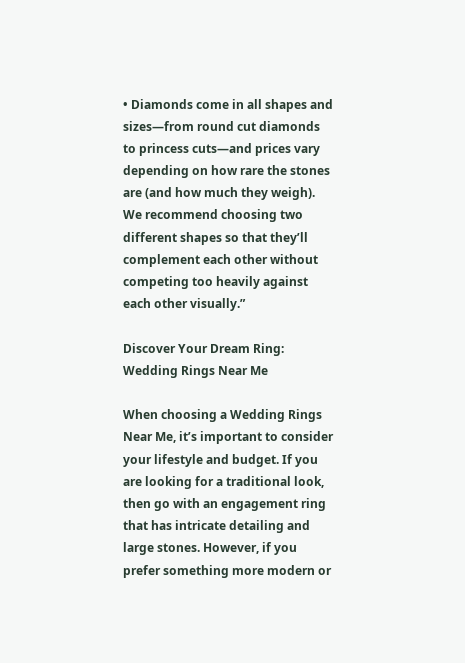• Diamonds come in all shapes and sizes—from round cut diamonds to princess cuts—and prices vary depending on how rare the stones are (and how much they weigh). We recommend choosing two different shapes so that they’ll complement each other without competing too heavily against each other visually.”

Discover Your Dream Ring: Wedding Rings Near Me

When choosing a Wedding Rings Near Me, it’s important to consider your lifestyle and budget. If you are looking for a traditional look, then go with an engagement ring that has intricate detailing and large stones. However, if you prefer something more modern or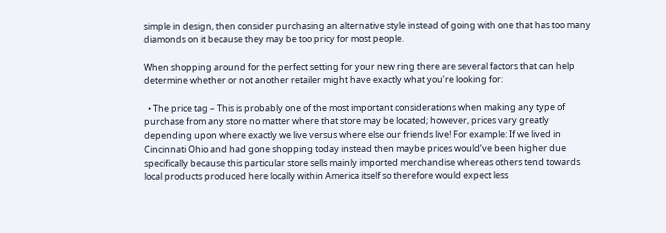simple in design, then consider purchasing an alternative style instead of going with one that has too many diamonds on it because they may be too pricy for most people.

When shopping around for the perfect setting for your new ring there are several factors that can help determine whether or not another retailer might have exactly what you’re looking for:

  • The price tag – This is probably one of the most important considerations when making any type of purchase from any store no matter where that store may be located; however, prices vary greatly depending upon where exactly we live versus where else our friends live! For example: If we lived in Cincinnati Ohio and had gone shopping today instead then maybe prices would’ve been higher due specifically because this particular store sells mainly imported merchandise whereas others tend towards local products produced here locally within America itself so therefore would expect less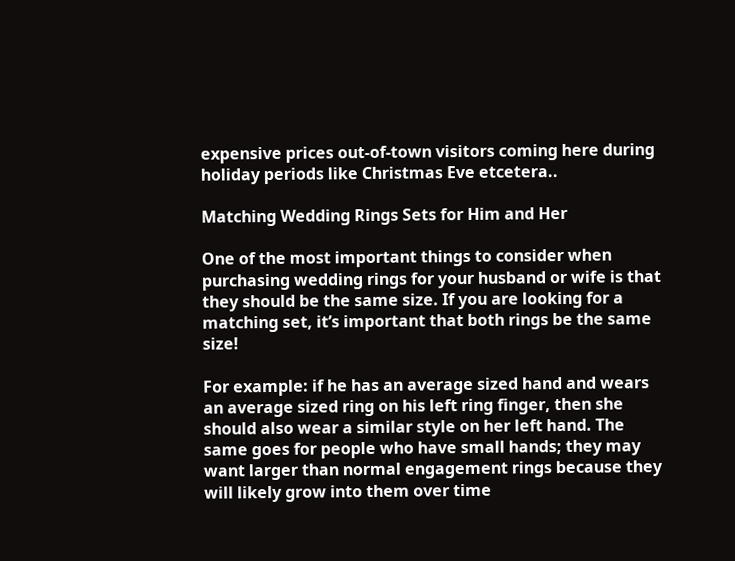expensive prices out-of-town visitors coming here during holiday periods like Christmas Eve etcetera..

Matching Wedding Rings Sets for Him and Her

One of the most important things to consider when purchasing wedding rings for your husband or wife is that they should be the same size. If you are looking for a matching set, it’s important that both rings be the same size!

For example: if he has an average sized hand and wears an average sized ring on his left ring finger, then she should also wear a similar style on her left hand. The same goes for people who have small hands; they may want larger than normal engagement rings because they will likely grow into them over time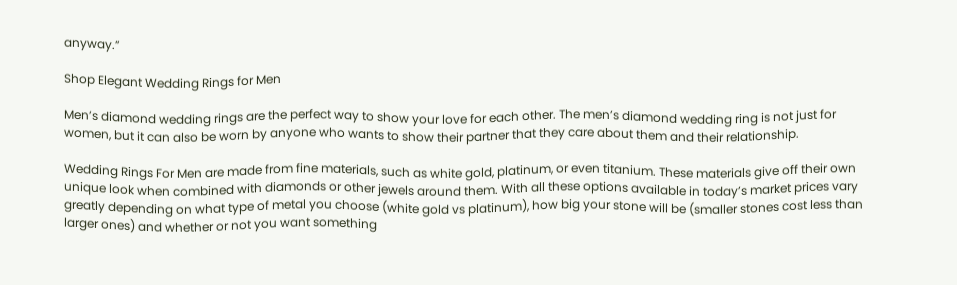anyway.”

Shop Elegant Wedding Rings for Men

Men’s diamond wedding rings are the perfect way to show your love for each other. The men’s diamond wedding ring is not just for women, but it can also be worn by anyone who wants to show their partner that they care about them and their relationship.

Wedding Rings For Men are made from fine materials, such as white gold, platinum, or even titanium. These materials give off their own unique look when combined with diamonds or other jewels around them. With all these options available in today’s market prices vary greatly depending on what type of metal you choose (white gold vs platinum), how big your stone will be (smaller stones cost less than larger ones) and whether or not you want something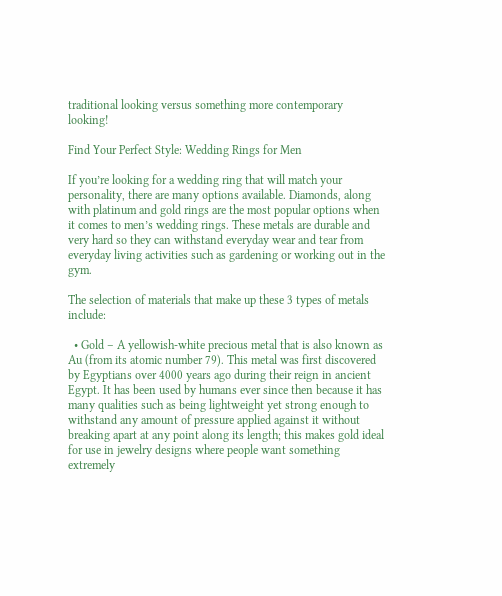traditional looking versus something more contemporary looking!

Find Your Perfect Style: Wedding Rings for Men

If you’re looking for a wedding ring that will match your personality, there are many options available. Diamonds, along with platinum and gold rings are the most popular options when it comes to men’s wedding rings. These metals are durable and very hard so they can withstand everyday wear and tear from everyday living activities such as gardening or working out in the gym.

The selection of materials that make up these 3 types of metals include:

  • Gold – A yellowish-white precious metal that is also known as Au (from its atomic number 79). This metal was first discovered by Egyptians over 4000 years ago during their reign in ancient Egypt. It has been used by humans ever since then because it has many qualities such as being lightweight yet strong enough to withstand any amount of pressure applied against it without breaking apart at any point along its length; this makes gold ideal for use in jewelry designs where people want something extremely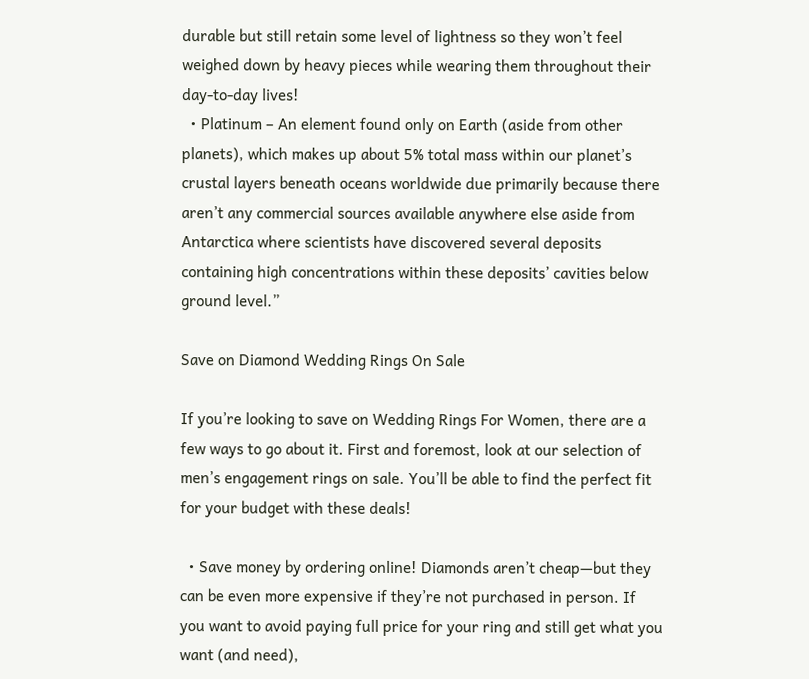durable but still retain some level of lightness so they won’t feel weighed down by heavy pieces while wearing them throughout their day-to-day lives!
  • Platinum – An element found only on Earth (aside from other planets), which makes up about 5% total mass within our planet’s crustal layers beneath oceans worldwide due primarily because there aren’t any commercial sources available anywhere else aside from Antarctica where scientists have discovered several deposits containing high concentrations within these deposits’ cavities below ground level.”

Save on Diamond Wedding Rings On Sale

If you’re looking to save on Wedding Rings For Women, there are a few ways to go about it. First and foremost, look at our selection of men’s engagement rings on sale. You’ll be able to find the perfect fit for your budget with these deals!

  • Save money by ordering online! Diamonds aren’t cheap—but they can be even more expensive if they’re not purchased in person. If you want to avoid paying full price for your ring and still get what you want (and need),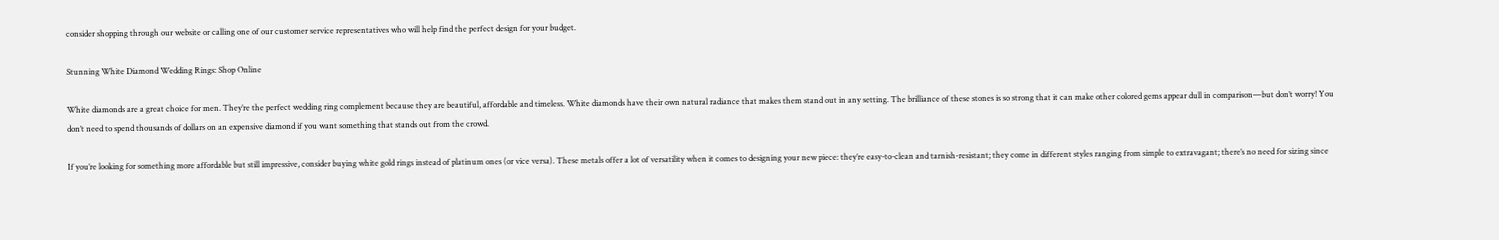consider shopping through our website or calling one of our customer service representatives who will help find the perfect design for your budget.

Stunning White Diamond Wedding Rings: Shop Online

White diamonds are a great choice for men. They’re the perfect wedding ring complement because they are beautiful, affordable and timeless. White diamonds have their own natural radiance that makes them stand out in any setting. The brilliance of these stones is so strong that it can make other colored gems appear dull in comparison—but don’t worry! You don’t need to spend thousands of dollars on an expensive diamond if you want something that stands out from the crowd.

If you’re looking for something more affordable but still impressive, consider buying white gold rings instead of platinum ones (or vice versa). These metals offer a lot of versatility when it comes to designing your new piece: they’re easy-to-clean and tarnish-resistant; they come in different styles ranging from simple to extravagant; there’s no need for sizing since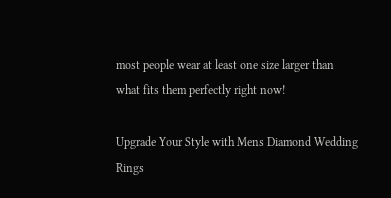most people wear at least one size larger than what fits them perfectly right now!

Upgrade Your Style with Mens Diamond Wedding Rings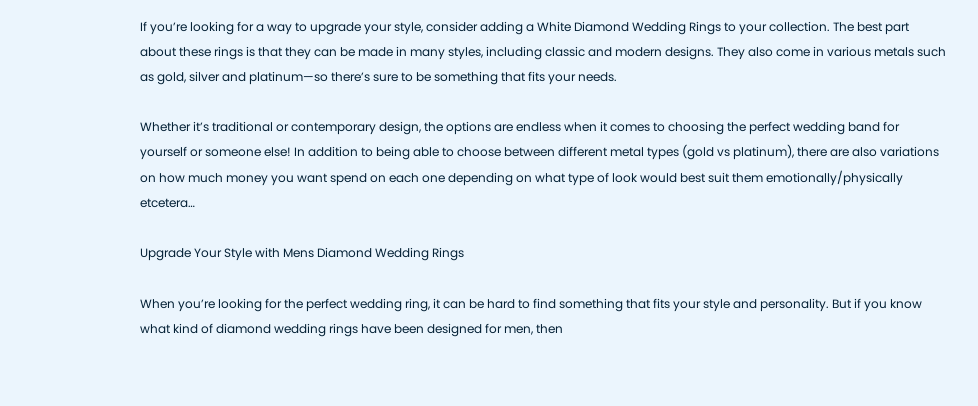If you’re looking for a way to upgrade your style, consider adding a White Diamond Wedding Rings to your collection. The best part about these rings is that they can be made in many styles, including classic and modern designs. They also come in various metals such as gold, silver and platinum—so there’s sure to be something that fits your needs.

Whether it’s traditional or contemporary design, the options are endless when it comes to choosing the perfect wedding band for yourself or someone else! In addition to being able to choose between different metal types (gold vs platinum), there are also variations on how much money you want spend on each one depending on what type of look would best suit them emotionally/physically etcetera…

Upgrade Your Style with Mens Diamond Wedding Rings

When you’re looking for the perfect wedding ring, it can be hard to find something that fits your style and personality. But if you know what kind of diamond wedding rings have been designed for men, then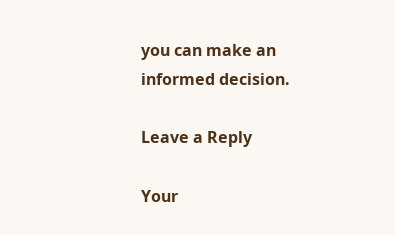you can make an informed decision.

Leave a Reply

Your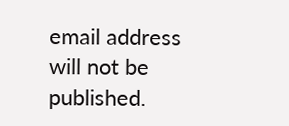email address will not be published.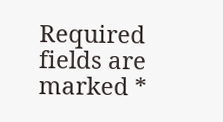Required fields are marked *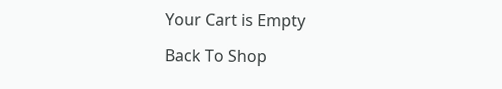Your Cart is Empty

Back To Shop